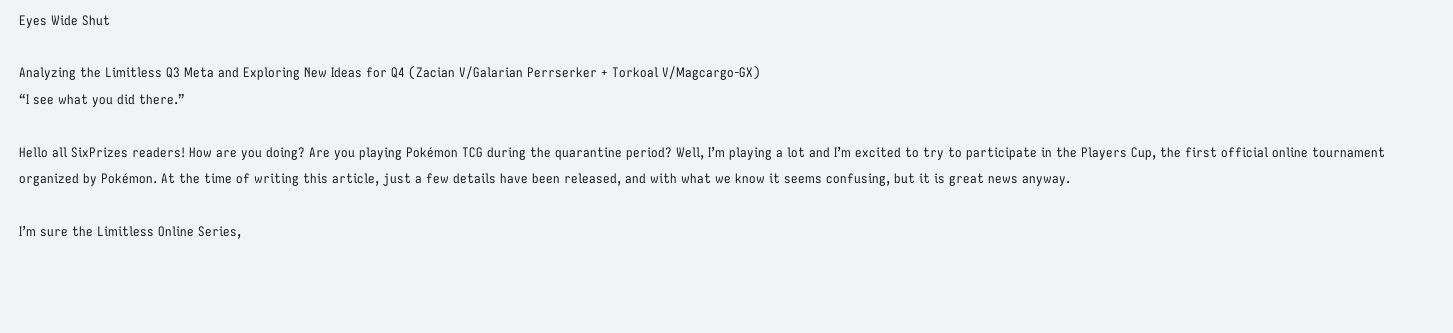Eyes Wide Shut

Analyzing the Limitless Q3 Meta and Exploring New Ideas for Q4 (Zacian V/Galarian Perrserker + Torkoal V/Magcargo-GX)
“I see what you did there.”

Hello all SixPrizes readers! How are you doing? Are you playing Pokémon TCG during the quarantine period? Well, I’m playing a lot and I’m excited to try to participate in the Players Cup, the first official online tournament organized by Pokémon. At the time of writing this article, just a few details have been released, and with what we know it seems confusing, but it is great news anyway.

I’m sure the Limitless Online Series,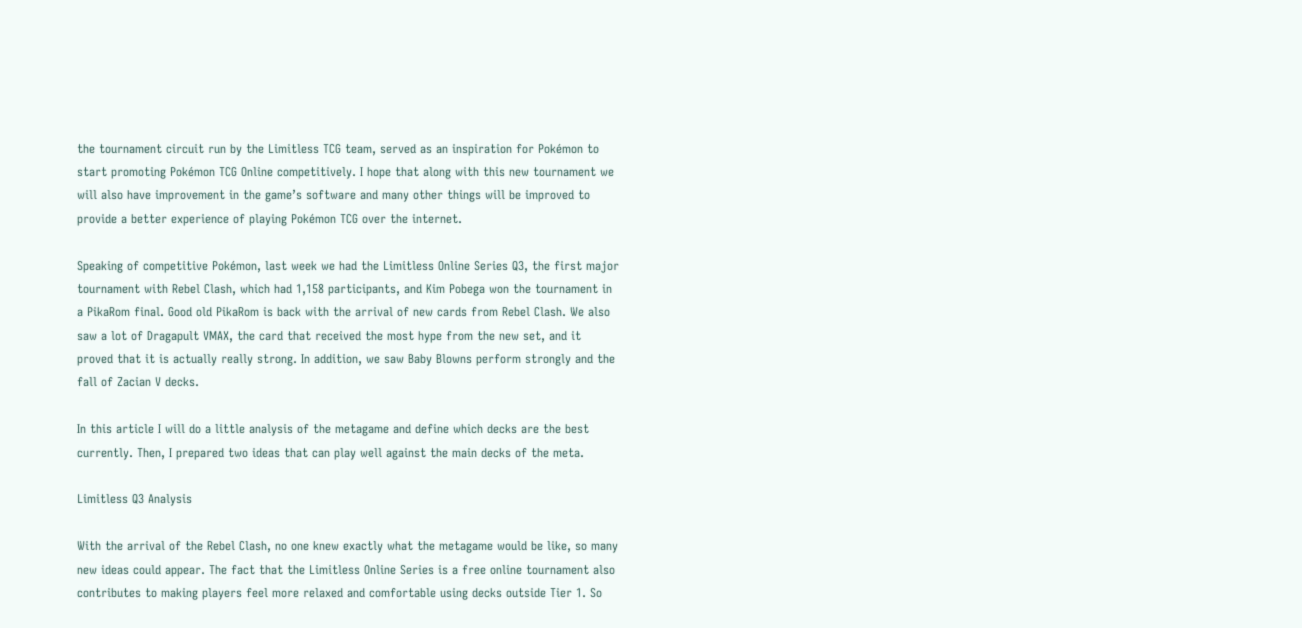the tournament circuit run by the Limitless TCG team, served as an inspiration for Pokémon to start promoting Pokémon TCG Online competitively. I hope that along with this new tournament we will also have improvement in the game’s software and many other things will be improved to provide a better experience of playing Pokémon TCG over the internet.

Speaking of competitive Pokémon, last week we had the Limitless Online Series Q3, the first major tournament with Rebel Clash, which had 1,158 participants, and Kim Pobega won the tournament in a PikaRom final. Good old PikaRom is back with the arrival of new cards from Rebel Clash. We also saw a lot of Dragapult VMAX, the card that received the most hype from the new set, and it proved that it is actually really strong. In addition, we saw Baby Blowns perform strongly and the fall of Zacian V decks.

In this article I will do a little analysis of the metagame and define which decks are the best currently. Then, I prepared two ideas that can play well against the main decks of the meta.

Limitless Q3 Analysis

With the arrival of the Rebel Clash, no one knew exactly what the metagame would be like, so many new ideas could appear. The fact that the Limitless Online Series is a free online tournament also contributes to making players feel more relaxed and comfortable using decks outside Tier 1. So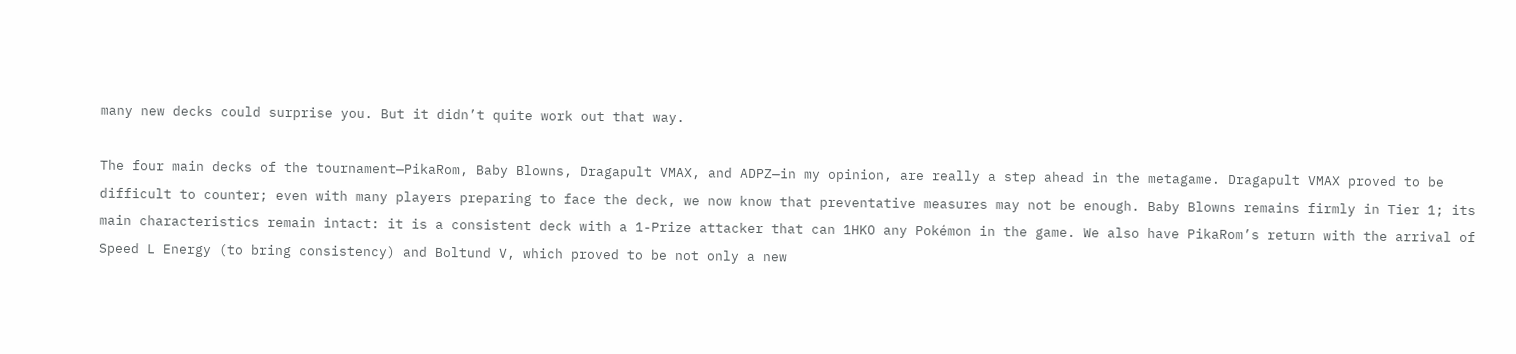many new decks could surprise you. But it didn’t quite work out that way.

The four main decks of the tournament—PikaRom, Baby Blowns, Dragapult VMAX, and ADPZ—in my opinion, are really a step ahead in the metagame. Dragapult VMAX proved to be difficult to counter; even with many players preparing to face the deck, we now know that preventative measures may not be enough. Baby Blowns remains firmly in Tier 1; its main characteristics remain intact: it is a consistent deck with a 1-Prize attacker that can 1HKO any Pokémon in the game. We also have PikaRom’s return with the arrival of Speed L Energy (to bring consistency) and Boltund V, which proved to be not only a new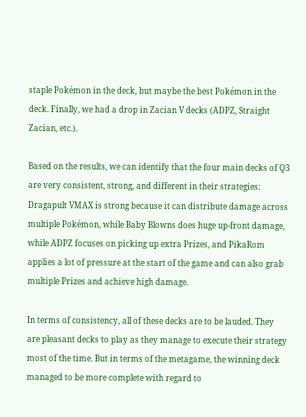staple Pokémon in the deck, but maybe the best Pokémon in the deck. Finally, we had a drop in Zacian V decks (ADPZ, Straight Zacian, etc.).

Based on the results, we can identify that the four main decks of Q3 are very consistent, strong, and different in their strategies: Dragapult VMAX is strong because it can distribute damage across multiple Pokémon, while Baby Blowns does huge up-front damage, while ADPZ focuses on picking up extra Prizes, and PikaRom applies a lot of pressure at the start of the game and can also grab multiple Prizes and achieve high damage.

In terms of consistency, all of these decks are to be lauded. They are pleasant decks to play as they manage to execute their strategy most of the time. But in terms of the metagame, the winning deck managed to be more complete with regard to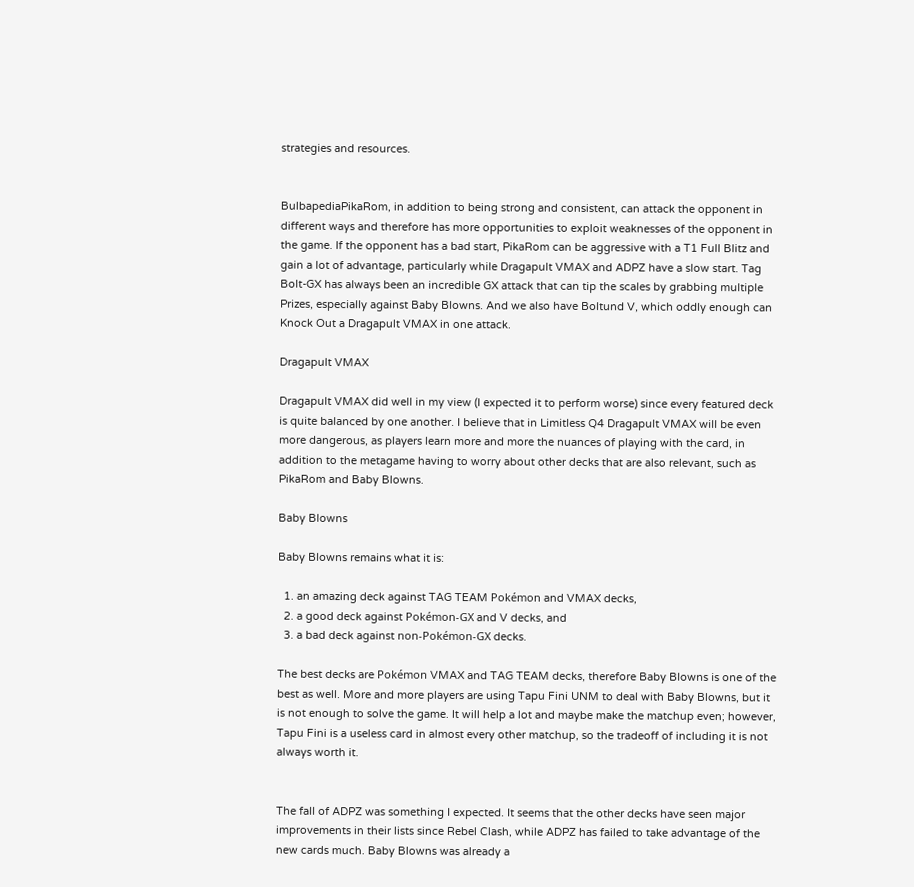strategies and resources.


BulbapediaPikaRom, in addition to being strong and consistent, can attack the opponent in different ways and therefore has more opportunities to exploit weaknesses of the opponent in the game. If the opponent has a bad start, PikaRom can be aggressive with a T1 Full Blitz and gain a lot of advantage, particularly while Dragapult VMAX and ADPZ have a slow start. Tag Bolt-GX has always been an incredible GX attack that can tip the scales by grabbing multiple Prizes, especially against Baby Blowns. And we also have Boltund V, which oddly enough can Knock Out a Dragapult VMAX in one attack.

Dragapult VMAX

Dragapult VMAX did well in my view (I expected it to perform worse) since every featured deck is quite balanced by one another. I believe that in Limitless Q4 Dragapult VMAX will be even more dangerous, as players learn more and more the nuances of playing with the card, in addition to the metagame having to worry about other decks that are also relevant, such as PikaRom and Baby Blowns.

Baby Blowns

Baby Blowns remains what it is:

  1. an amazing deck against TAG TEAM Pokémon and VMAX decks,
  2. a good deck against Pokémon-GX and V decks, and
  3. a bad deck against non-Pokémon-GX decks.

The best decks are Pokémon VMAX and TAG TEAM decks, therefore Baby Blowns is one of the best as well. More and more players are using Tapu Fini UNM to deal with Baby Blowns, but it is not enough to solve the game. It will help a lot and maybe make the matchup even; however, Tapu Fini is a useless card in almost every other matchup, so the tradeoff of including it is not always worth it.


The fall of ADPZ was something I expected. It seems that the other decks have seen major improvements in their lists since Rebel Clash, while ADPZ has failed to take advantage of the new cards much. Baby Blowns was already a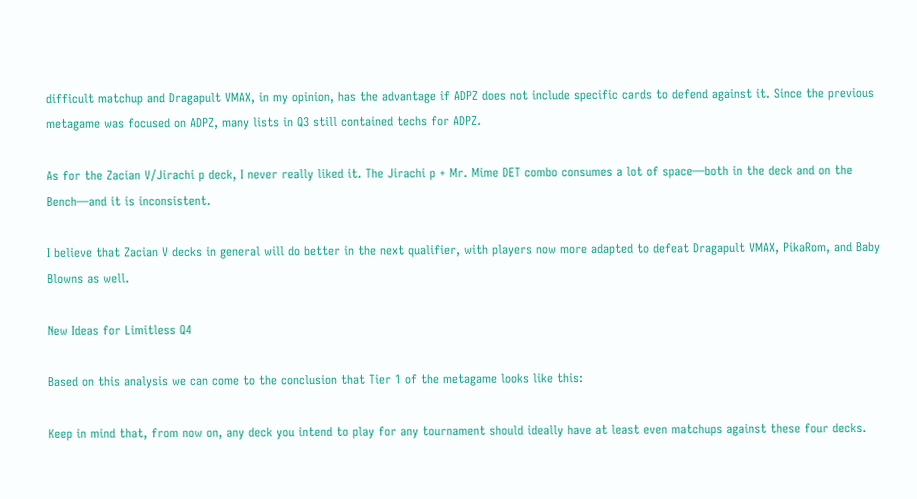difficult matchup and Dragapult VMAX, in my opinion, has the advantage if ADPZ does not include specific cards to defend against it. Since the previous metagame was focused on ADPZ, many lists in Q3 still contained techs for ADPZ.

As for the Zacian V/Jirachi p deck, I never really liked it. The Jirachi p + Mr. Mime DET combo consumes a lot of space—both in the deck and on the Bench—and it is inconsistent.

I believe that Zacian V decks in general will do better in the next qualifier, with players now more adapted to defeat Dragapult VMAX, PikaRom, and Baby Blowns as well.

New Ideas for Limitless Q4

Based on this analysis we can come to the conclusion that Tier 1 of the metagame looks like this:

Keep in mind that, from now on, any deck you intend to play for any tournament should ideally have at least even matchups against these four decks.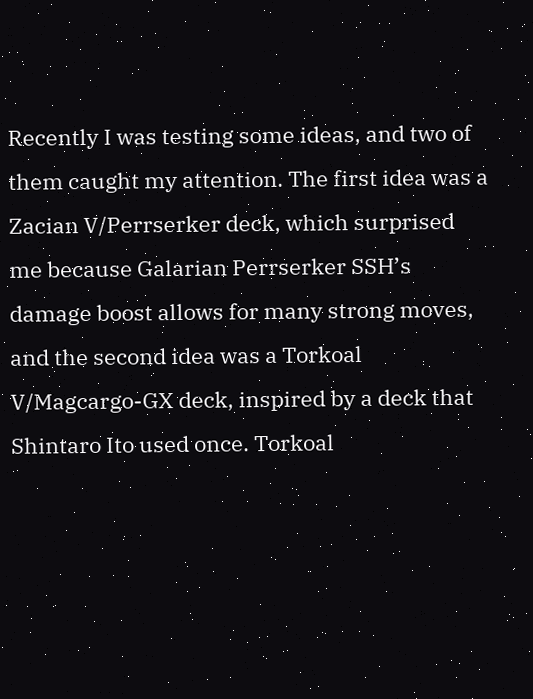Recently I was testing some ideas, and two of them caught my attention. The first idea was a Zacian V/Perrserker deck, which surprised me because Galarian Perrserker SSH’s damage boost allows for many strong moves, and the second idea was a Torkoal V/Magcargo-GX deck, inspired by a deck that Shintaro Ito used once. Torkoal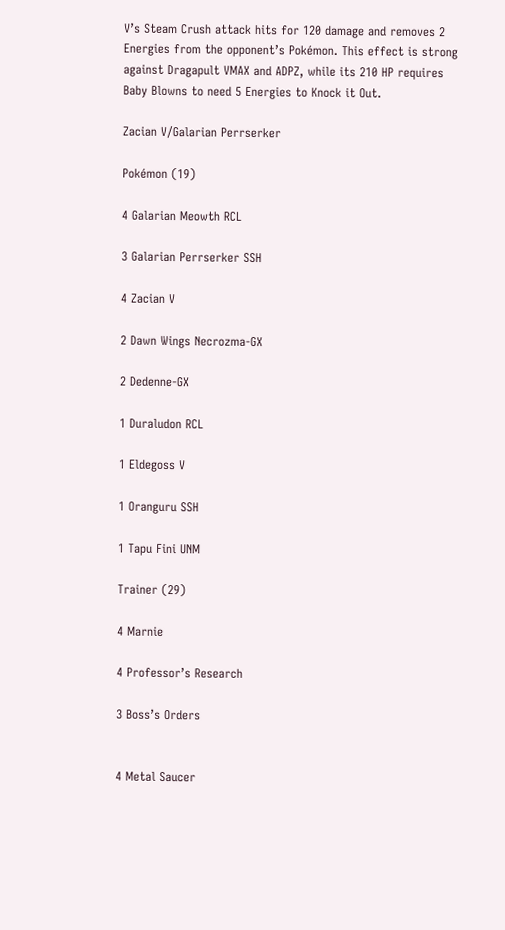V’s Steam Crush attack hits for 120 damage and removes 2 Energies from the opponent’s Pokémon. This effect is strong against Dragapult VMAX and ADPZ, while its 210 HP requires Baby Blowns to need 5 Energies to Knock it Out.

Zacian V/Galarian Perrserker

Pokémon (19)

4 Galarian Meowth RCL

3 Galarian Perrserker SSH

4 Zacian V

2 Dawn Wings Necrozma-GX

2 Dedenne-GX

1 Duraludon RCL

1 Eldegoss V

1 Oranguru SSH

1 Tapu Fini UNM

Trainer (29)

4 Marnie

4 Professor’s Research

3 Boss’s Orders


4 Metal Saucer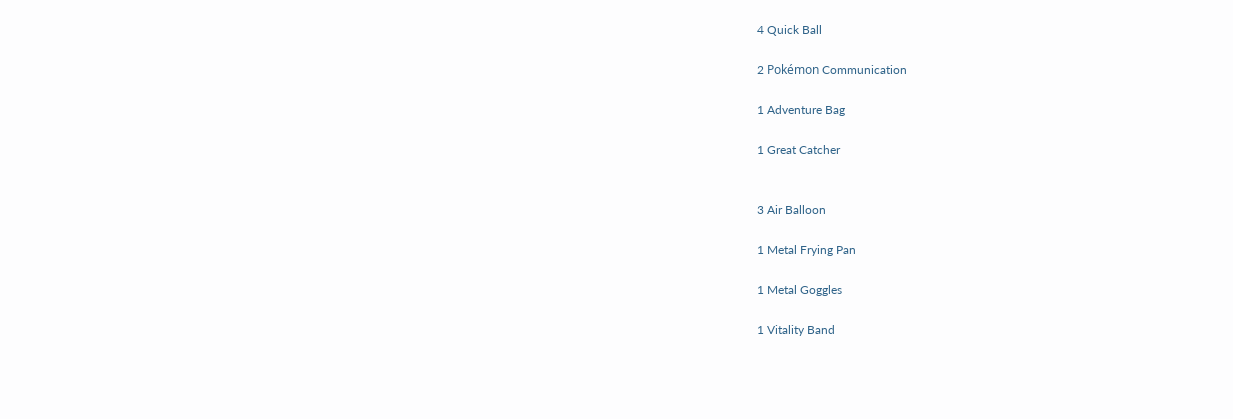4 Quick Ball

2 Pokémon Communication

1 Adventure Bag

1 Great Catcher


3 Air Balloon

1 Metal Frying Pan

1 Metal Goggles

1 Vitality Band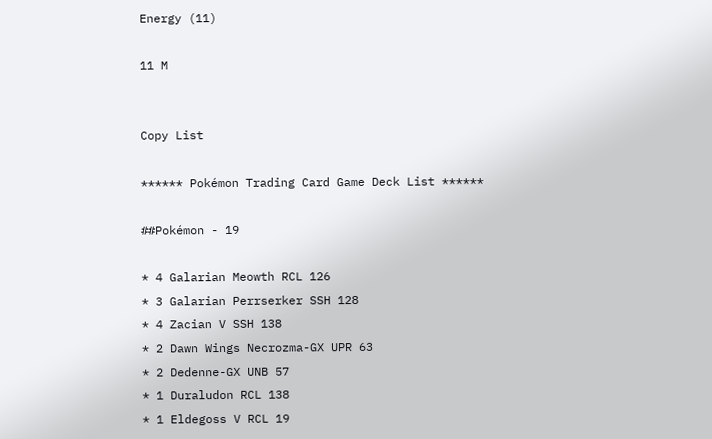Energy (11)

11 M


Copy List

****** Pokémon Trading Card Game Deck List ******

##Pokémon - 19

* 4 Galarian Meowth RCL 126
* 3 Galarian Perrserker SSH 128
* 4 Zacian V SSH 138
* 2 Dawn Wings Necrozma-GX UPR 63
* 2 Dedenne-GX UNB 57
* 1 Duraludon RCL 138
* 1 Eldegoss V RCL 19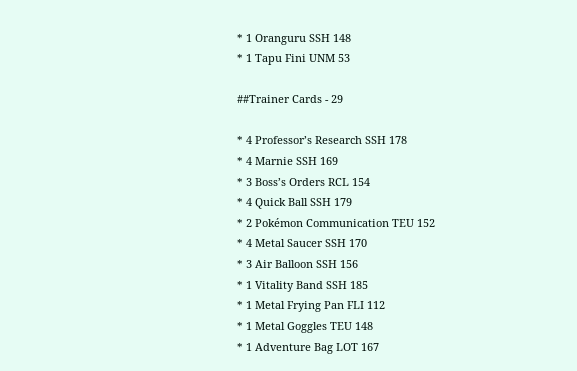* 1 Oranguru SSH 148
* 1 Tapu Fini UNM 53

##Trainer Cards - 29

* 4 Professor’s Research SSH 178
* 4 Marnie SSH 169
* 3 Boss’s Orders RCL 154
* 4 Quick Ball SSH 179
* 2 Pokémon Communication TEU 152
* 4 Metal Saucer SSH 170
* 3 Air Balloon SSH 156
* 1 Vitality Band SSH 185
* 1 Metal Frying Pan FLI 112
* 1 Metal Goggles TEU 148
* 1 Adventure Bag LOT 167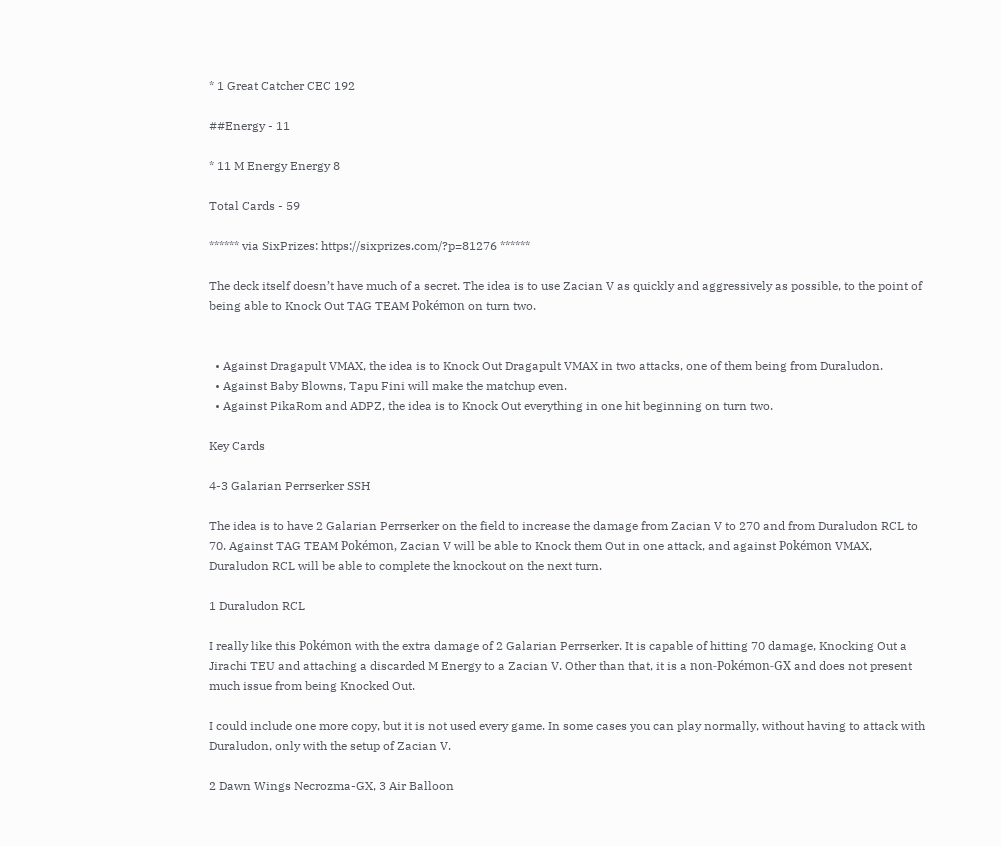* 1 Great Catcher CEC 192

##Energy - 11

* 11 M Energy Energy 8

Total Cards - 59

****** via SixPrizes: https://sixprizes.com/?p=81276 ******

The deck itself doesn’t have much of a secret. The idea is to use Zacian V as quickly and aggressively as possible, to the point of being able to Knock Out TAG TEAM Pokémon on turn two.


  • Against Dragapult VMAX, the idea is to Knock Out Dragapult VMAX in two attacks, one of them being from Duraludon.
  • Against Baby Blowns, Tapu Fini will make the matchup even.
  • Against PikaRom and ADPZ, the idea is to Knock Out everything in one hit beginning on turn two.

Key Cards

4-3 Galarian Perrserker SSH

The idea is to have 2 Galarian Perrserker on the field to increase the damage from Zacian V to 270 and from Duraludon RCL to 70. Against TAG TEAM Pokémon, Zacian V will be able to Knock them Out in one attack, and against Pokémon VMAX, Duraludon RCL will be able to complete the knockout on the next turn.

1 Duraludon RCL

I really like this Pokémon with the extra damage of 2 Galarian Perrserker. It is capable of hitting 70 damage, Knocking Out a Jirachi TEU and attaching a discarded M Energy to a Zacian V. Other than that, it is a non-Pokémon-GX and does not present much issue from being Knocked Out.

I could include one more copy, but it is not used every game. In some cases you can play normally, without having to attack with Duraludon, only with the setup of Zacian V.

2 Dawn Wings Necrozma-GX, 3 Air Balloon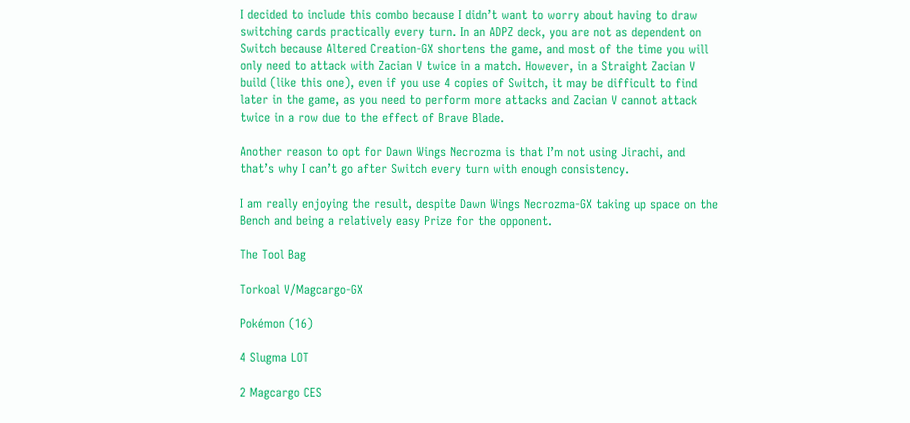I decided to include this combo because I didn’t want to worry about having to draw switching cards practically every turn. In an ADPZ deck, you are not as dependent on Switch because Altered Creation-GX shortens the game, and most of the time you will only need to attack with Zacian V twice in a match. However, in a Straight Zacian V build (like this one), even if you use 4 copies of Switch, it may be difficult to find later in the game, as you need to perform more attacks and Zacian V cannot attack twice in a row due to the effect of Brave Blade.

Another reason to opt for Dawn Wings Necrozma is that I’m not using Jirachi, and that’s why I can’t go after Switch every turn with enough consistency.

I am really enjoying the result, despite Dawn Wings Necrozma-GX taking up space on the Bench and being a relatively easy Prize for the opponent.

The Tool Bag

Torkoal V/Magcargo-GX

Pokémon (16)

4 Slugma LOT

2 Magcargo CES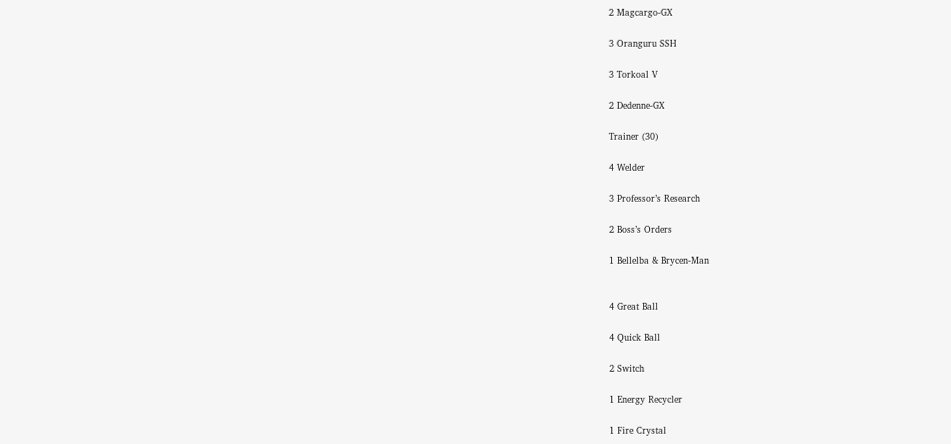2 Magcargo-GX

3 Oranguru SSH

3 Torkoal V

2 Dedenne-GX

Trainer (30)

4 Welder

3 Professor’s Research

2 Boss’s Orders

1 Bellelba & Brycen-Man


4 Great Ball

4 Quick Ball

2 Switch

1 Energy Recycler

1 Fire Crystal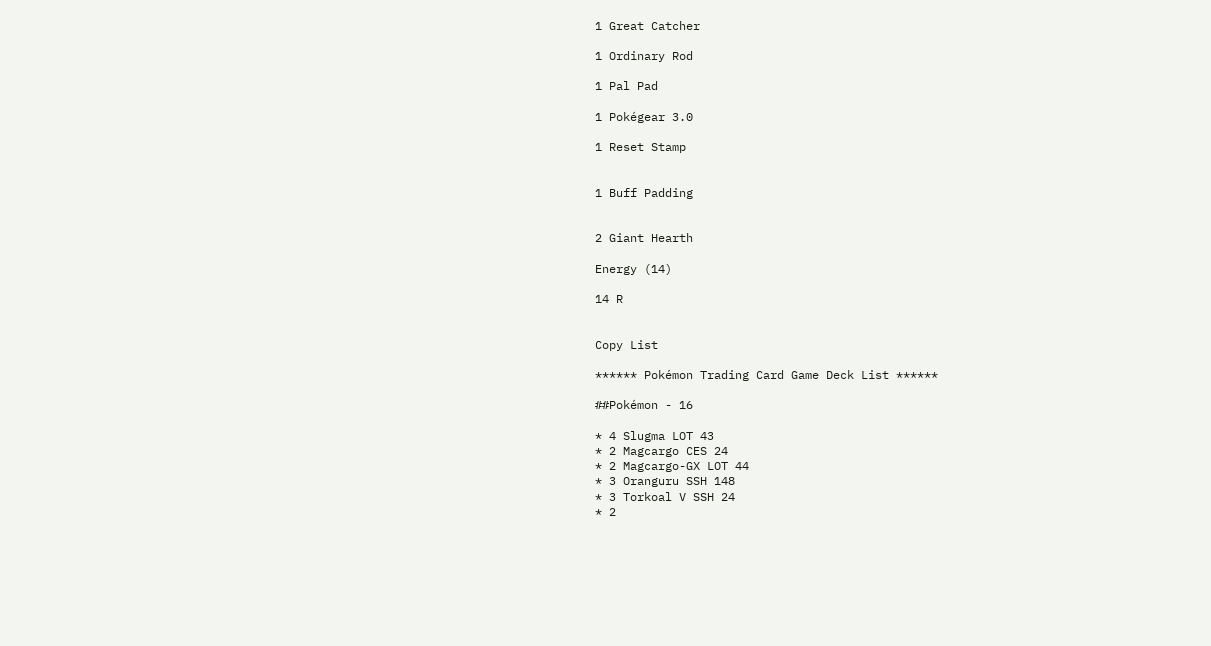1 Great Catcher

1 Ordinary Rod

1 Pal Pad

1 Pokégear 3.0

1 Reset Stamp


1 Buff Padding


2 Giant Hearth

Energy (14)

14 R


Copy List

****** Pokémon Trading Card Game Deck List ******

##Pokémon - 16

* 4 Slugma LOT 43
* 2 Magcargo CES 24
* 2 Magcargo-GX LOT 44
* 3 Oranguru SSH 148
* 3 Torkoal V SSH 24
* 2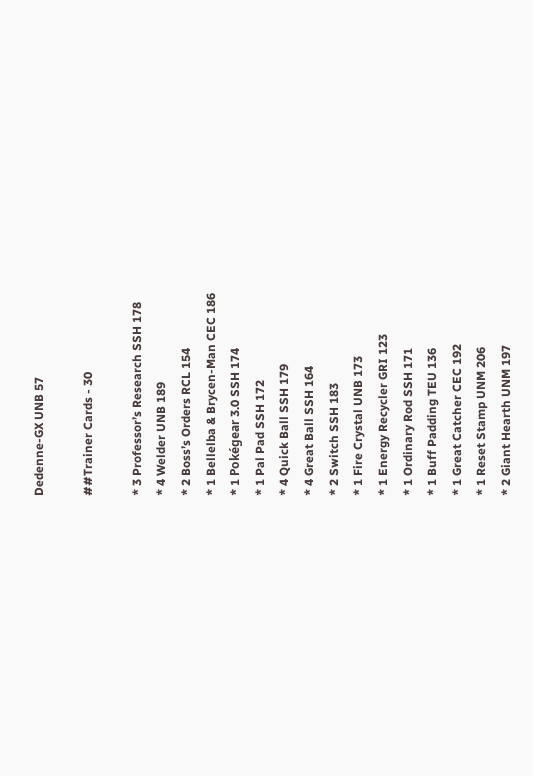Dedenne-GX UNB 57

##Trainer Cards - 30

* 3 Professor’s Research SSH 178
* 4 Welder UNB 189
* 2 Boss’s Orders RCL 154
* 1 Bellelba & Brycen-Man CEC 186
* 1 Pokégear 3.0 SSH 174
* 1 Pal Pad SSH 172
* 4 Quick Ball SSH 179
* 4 Great Ball SSH 164
* 2 Switch SSH 183
* 1 Fire Crystal UNB 173
* 1 Energy Recycler GRI 123
* 1 Ordinary Rod SSH 171
* 1 Buff Padding TEU 136
* 1 Great Catcher CEC 192
* 1 Reset Stamp UNM 206
* 2 Giant Hearth UNM 197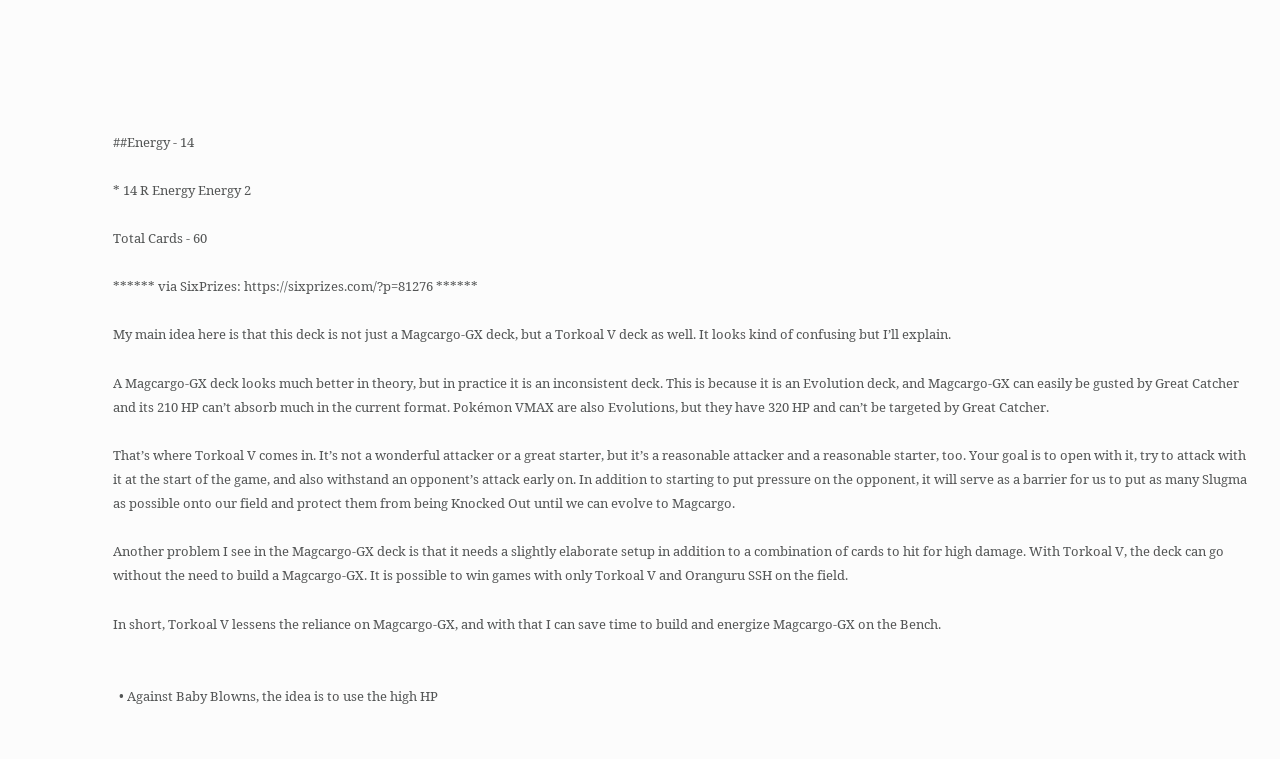##Energy - 14

* 14 R Energy Energy 2

Total Cards - 60

****** via SixPrizes: https://sixprizes.com/?p=81276 ******

My main idea here is that this deck is not just a Magcargo-GX deck, but a Torkoal V deck as well. It looks kind of confusing but I’ll explain.

A Magcargo-GX deck looks much better in theory, but in practice it is an inconsistent deck. This is because it is an Evolution deck, and Magcargo-GX can easily be gusted by Great Catcher and its 210 HP can’t absorb much in the current format. Pokémon VMAX are also Evolutions, but they have 320 HP and can’t be targeted by Great Catcher.

That’s where Torkoal V comes in. It’s not a wonderful attacker or a great starter, but it’s a reasonable attacker and a reasonable starter, too. Your goal is to open with it, try to attack with it at the start of the game, and also withstand an opponent’s attack early on. In addition to starting to put pressure on the opponent, it will serve as a barrier for us to put as many Slugma as possible onto our field and protect them from being Knocked Out until we can evolve to Magcargo.

Another problem I see in the Magcargo-GX deck is that it needs a slightly elaborate setup in addition to a combination of cards to hit for high damage. With Torkoal V, the deck can go without the need to build a Magcargo-GX. It is possible to win games with only Torkoal V and Oranguru SSH on the field.

In short, Torkoal V lessens the reliance on Magcargo-GX, and with that I can save time to build and energize Magcargo-GX on the Bench.


  • Against Baby Blowns, the idea is to use the high HP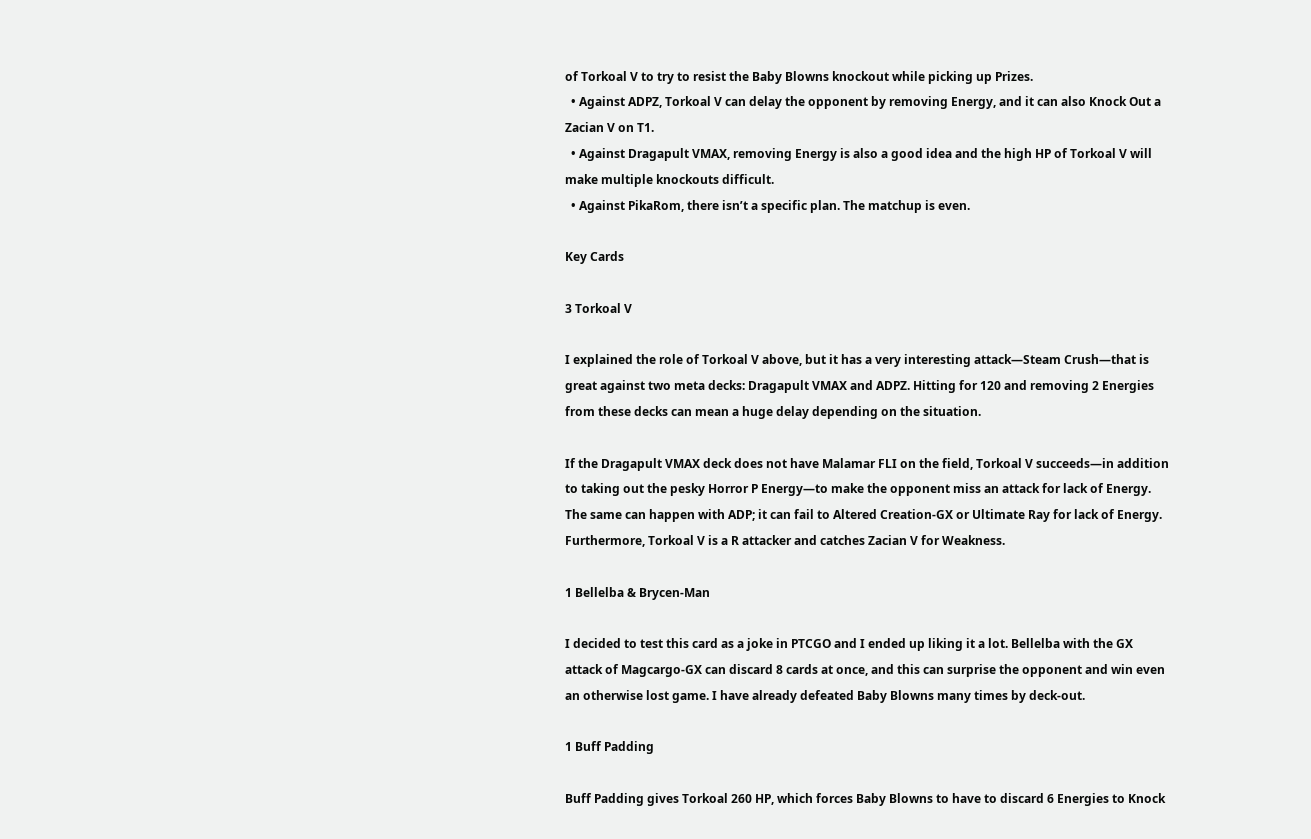of Torkoal V to try to resist the Baby Blowns knockout while picking up Prizes.
  • Against ADPZ, Torkoal V can delay the opponent by removing Energy, and it can also Knock Out a Zacian V on T1.
  • Against Dragapult VMAX, removing Energy is also a good idea and the high HP of Torkoal V will make multiple knockouts difficult.
  • Against PikaRom, there isn’t a specific plan. The matchup is even.

Key Cards

3 Torkoal V

I explained the role of Torkoal V above, but it has a very interesting attack—Steam Crush—that is great against two meta decks: Dragapult VMAX and ADPZ. Hitting for 120 and removing 2 Energies from these decks can mean a huge delay depending on the situation.

If the Dragapult VMAX deck does not have Malamar FLI on the field, Torkoal V succeeds—in addition to taking out the pesky Horror P Energy—to make the opponent miss an attack for lack of Energy. The same can happen with ADP; it can fail to Altered Creation-GX or Ultimate Ray for lack of Energy. Furthermore, Torkoal V is a R attacker and catches Zacian V for Weakness.

1 Bellelba & Brycen-Man

I decided to test this card as a joke in PTCGO and I ended up liking it a lot. Bellelba with the GX attack of Magcargo-GX can discard 8 cards at once, and this can surprise the opponent and win even an otherwise lost game. I have already defeated Baby Blowns many times by deck-out.

1 Buff Padding

Buff Padding gives Torkoal 260 HP, which forces Baby Blowns to have to discard 6 Energies to Knock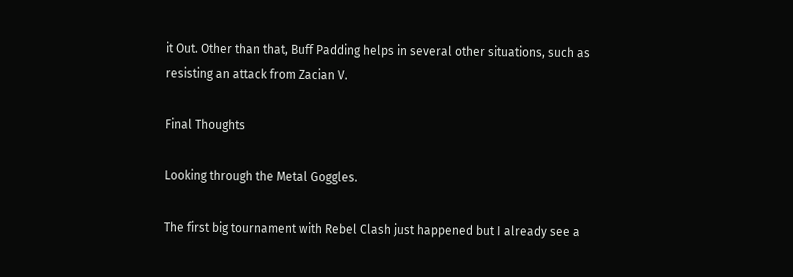it Out. Other than that, Buff Padding helps in several other situations, such as resisting an attack from Zacian V.

Final Thoughts

Looking through the Metal Goggles.

The first big tournament with Rebel Clash just happened but I already see a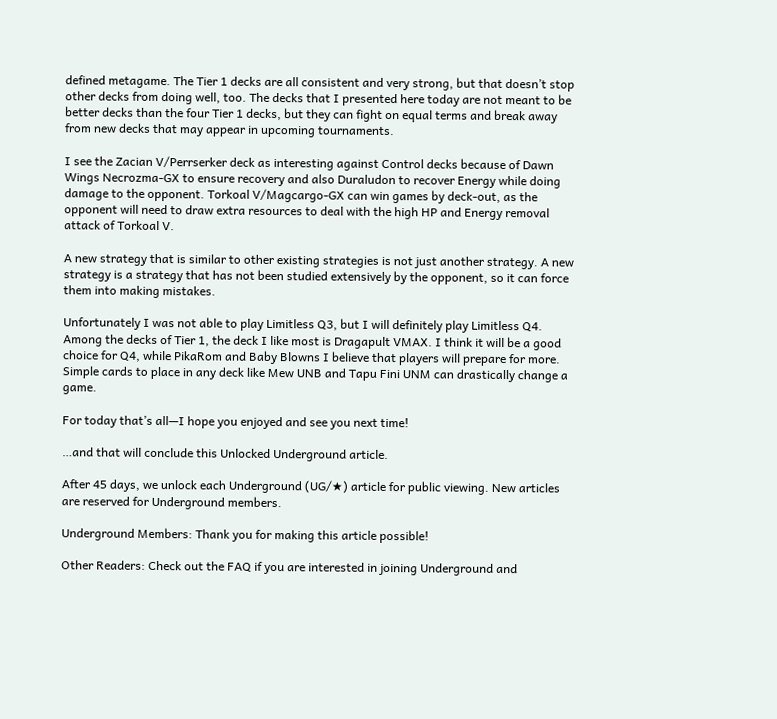defined metagame. The Tier 1 decks are all consistent and very strong, but that doesn’t stop other decks from doing well, too. The decks that I presented here today are not meant to be better decks than the four Tier 1 decks, but they can fight on equal terms and break away from new decks that may appear in upcoming tournaments.

I see the Zacian V/Perrserker deck as interesting against Control decks because of Dawn Wings Necrozma-GX to ensure recovery and also Duraludon to recover Energy while doing damage to the opponent. Torkoal V/Magcargo-GX can win games by deck-out, as the opponent will need to draw extra resources to deal with the high HP and Energy removal attack of Torkoal V.

A new strategy that is similar to other existing strategies is not just another strategy. A new strategy is a strategy that has not been studied extensively by the opponent, so it can force them into making mistakes.

Unfortunately I was not able to play Limitless Q3, but I will definitely play Limitless Q4. Among the decks of Tier 1, the deck I like most is Dragapult VMAX. I think it will be a good choice for Q4, while PikaRom and Baby Blowns I believe that players will prepare for more. Simple cards to place in any deck like Mew UNB and Tapu Fini UNM can drastically change a game.

For today that’s all—I hope you enjoyed and see you next time!

…and that will conclude this Unlocked Underground article.

After 45 days, we unlock each Underground (UG/★) article for public viewing. New articles are reserved for Underground members.

Underground Members: Thank you for making this article possible!

Other Readers: Check out the FAQ if you are interested in joining Underground and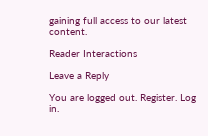gaining full access to our latest content.

Reader Interactions

Leave a Reply

You are logged out. Register. Log in.